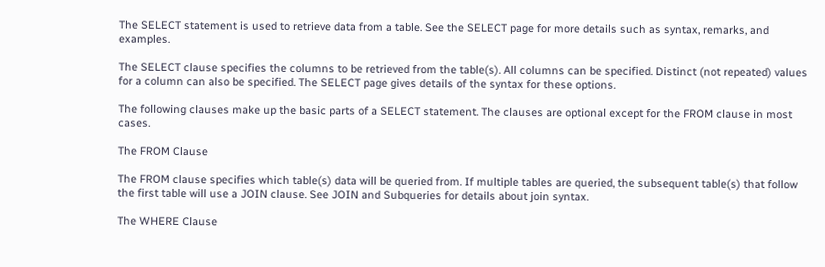The SELECT statement is used to retrieve data from a table. See the SELECT page for more details such as syntax, remarks, and examples.

The SELECT clause specifies the columns to be retrieved from the table(s). All columns can be specified. Distinct (not repeated) values for a column can also be specified. The SELECT page gives details of the syntax for these options.

The following clauses make up the basic parts of a SELECT statement. The clauses are optional except for the FROM clause in most cases.

The FROM Clause

The FROM clause specifies which table(s) data will be queried from. If multiple tables are queried, the subsequent table(s) that follow the first table will use a JOIN clause. See JOIN and Subqueries for details about join syntax.

The WHERE Clause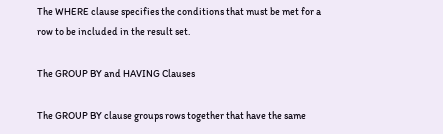The WHERE clause specifies the conditions that must be met for a row to be included in the result set.

The GROUP BY and HAVING Clauses

The GROUP BY clause groups rows together that have the same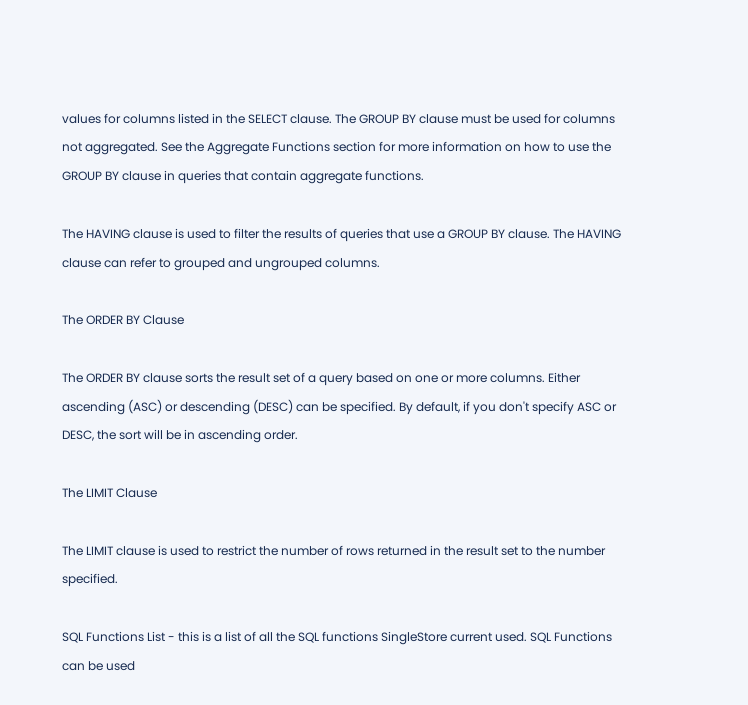values for columns listed in the SELECT clause. The GROUP BY clause must be used for columns not aggregated. See the Aggregate Functions section for more information on how to use the GROUP BY clause in queries that contain aggregate functions.

The HAVING clause is used to filter the results of queries that use a GROUP BY clause. The HAVING clause can refer to grouped and ungrouped columns.

The ORDER BY Clause

The ORDER BY clause sorts the result set of a query based on one or more columns. Either ascending (ASC) or descending (DESC) can be specified. By default, if you don't specify ASC or DESC, the sort will be in ascending order.

The LIMIT Clause

The LIMIT clause is used to restrict the number of rows returned in the result set to the number specified.

SQL Functions List - this is a list of all the SQL functions SingleStore current used. SQL Functions can be used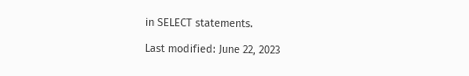in SELECT statements.

Last modified: June 22, 2023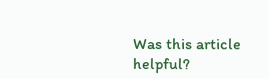Was this article helpful?